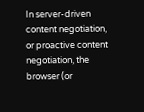In server-driven content negotiation, or proactive content negotiation, the browser (or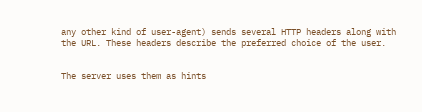any other kind of user-agent) sends several HTTP headers along with the URL. These headers describe the preferred choice of the user.


The server uses them as hints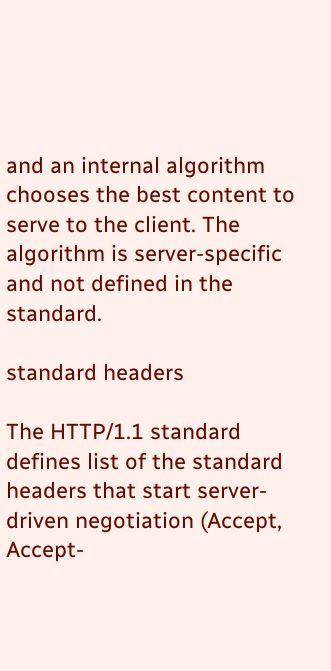and an internal algorithm chooses the best content to serve to the client. The algorithm is server-specific and not defined in the standard.

standard headers

The HTTP/1.1 standard defines list of the standard headers that start server-driven negotiation (Accept, Accept-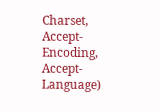Charset, Accept-Encoding, Accept-Language)